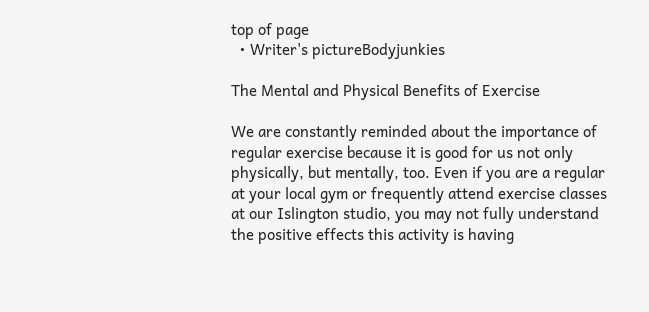top of page
  • Writer's pictureBodyjunkies

The Mental and Physical Benefits of Exercise

We are constantly reminded about the importance of regular exercise because it is good for us not only physically, but mentally, too. Even if you are a regular at your local gym or frequently attend exercise classes at our Islington studio, you may not fully understand the positive effects this activity is having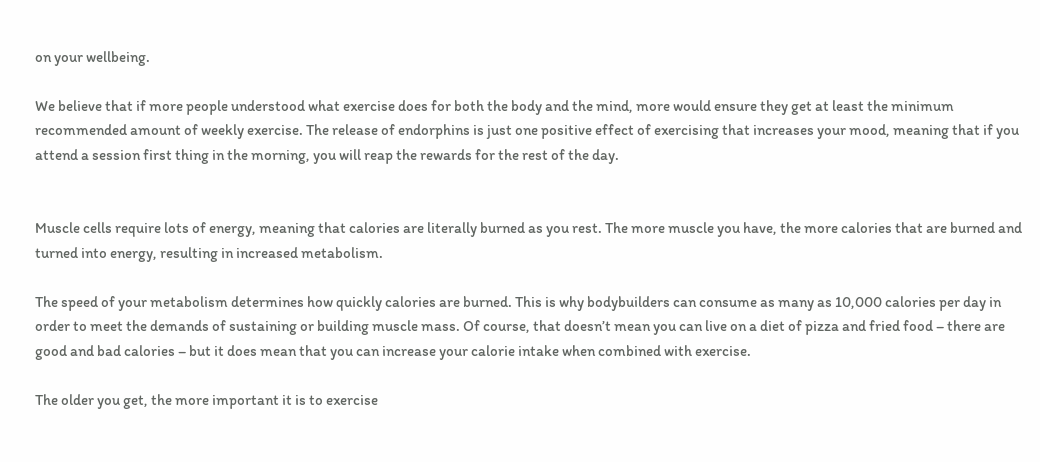on your wellbeing.

We believe that if more people understood what exercise does for both the body and the mind, more would ensure they get at least the minimum recommended amount of weekly exercise. The release of endorphins is just one positive effect of exercising that increases your mood, meaning that if you attend a session first thing in the morning, you will reap the rewards for the rest of the day.


Muscle cells require lots of energy, meaning that calories are literally burned as you rest. The more muscle you have, the more calories that are burned and turned into energy, resulting in increased metabolism.

The speed of your metabolism determines how quickly calories are burned. This is why bodybuilders can consume as many as 10,000 calories per day in order to meet the demands of sustaining or building muscle mass. Of course, that doesn’t mean you can live on a diet of pizza and fried food – there are good and bad calories – but it does mean that you can increase your calorie intake when combined with exercise.

The older you get, the more important it is to exercise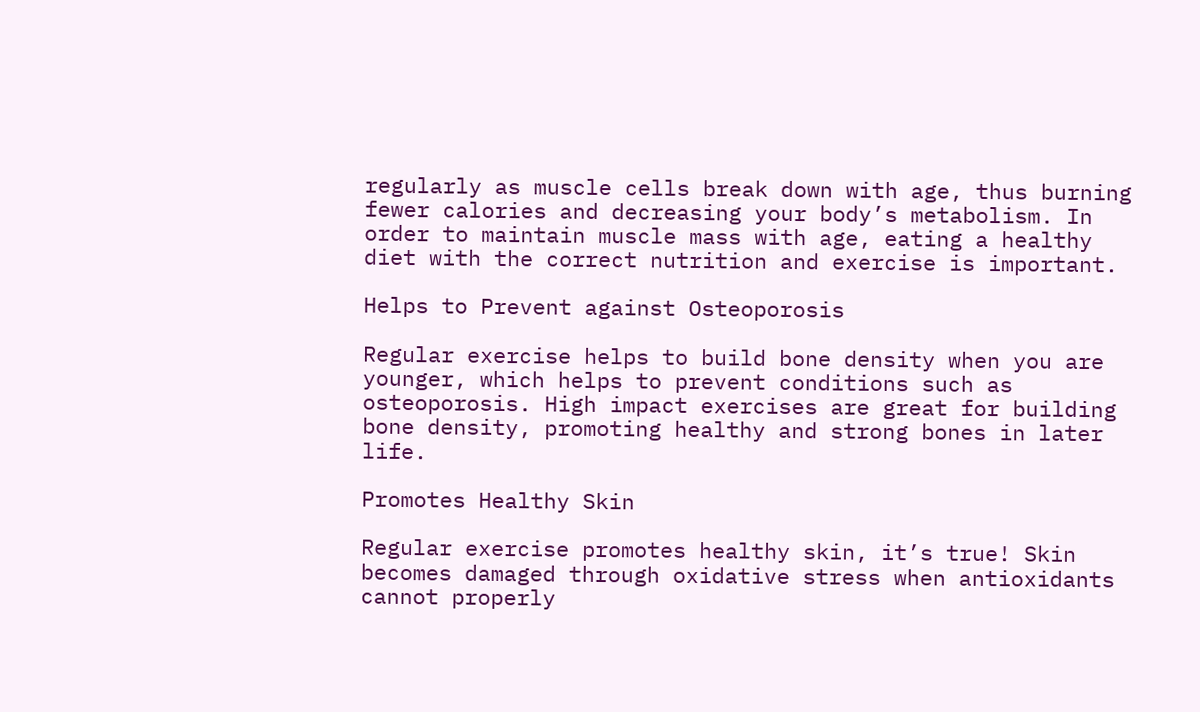regularly as muscle cells break down with age, thus burning fewer calories and decreasing your body’s metabolism. In order to maintain muscle mass with age, eating a healthy diet with the correct nutrition and exercise is important.

Helps to Prevent against Osteoporosis

Regular exercise helps to build bone density when you are younger, which helps to prevent conditions such as osteoporosis. High impact exercises are great for building bone density, promoting healthy and strong bones in later life.

Promotes Healthy Skin

Regular exercise promotes healthy skin, it’s true! Skin becomes damaged through oxidative stress when antioxidants cannot properly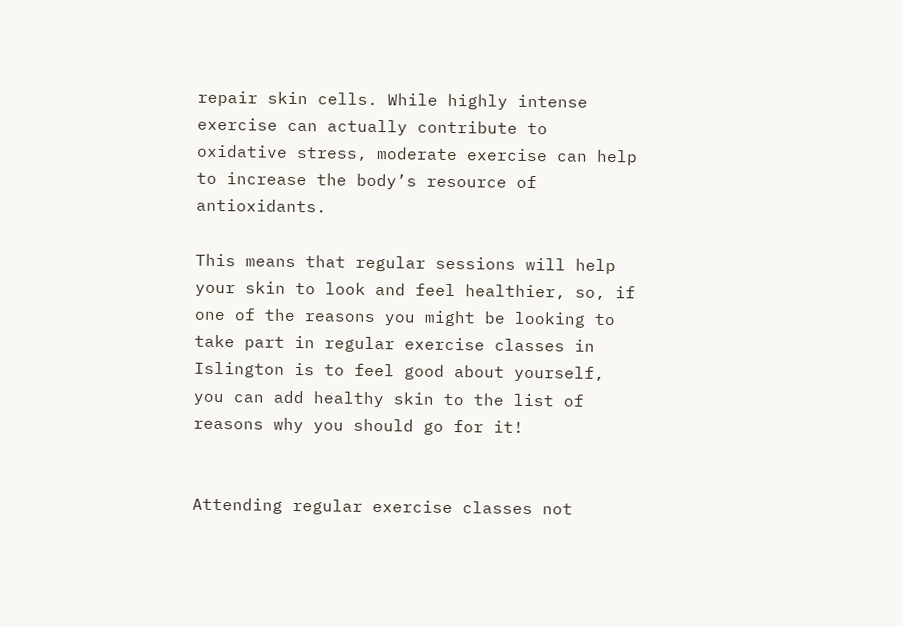repair skin cells. While highly intense exercise can actually contribute to oxidative stress, moderate exercise can help to increase the body’s resource of antioxidants.

This means that regular sessions will help your skin to look and feel healthier, so, if one of the reasons you might be looking to take part in regular exercise classes in Islington is to feel good about yourself, you can add healthy skin to the list of reasons why you should go for it!


Attending regular exercise classes not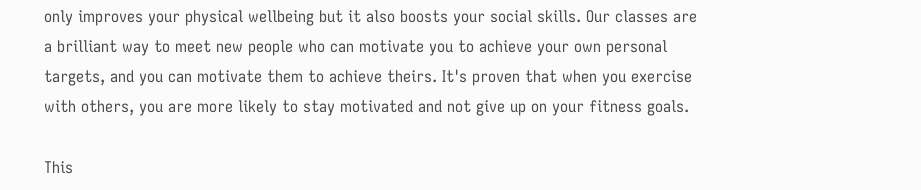only improves your physical wellbeing but it also boosts your social skills. Our classes are a brilliant way to meet new people who can motivate you to achieve your own personal targets, and you can motivate them to achieve theirs. It's proven that when you exercise with others, you are more likely to stay motivated and not give up on your fitness goals.

This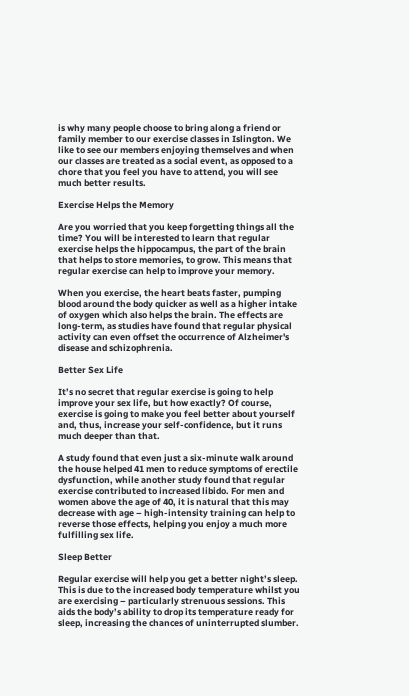is why many people choose to bring along a friend or family member to our exercise classes in Islington. We like to see our members enjoying themselves and when our classes are treated as a social event, as opposed to a chore that you feel you have to attend, you will see much better results.

Exercise Helps the Memory

Are you worried that you keep forgetting things all the time? You will be interested to learn that regular exercise helps the hippocampus, the part of the brain that helps to store memories, to grow. This means that regular exercise can help to improve your memory.

When you exercise, the heart beats faster, pumping blood around the body quicker as well as a higher intake of oxygen which also helps the brain. The effects are long-term, as studies have found that regular physical activity can even offset the occurrence of Alzheimer's disease and schizophrenia.

Better Sex Life

It’s no secret that regular exercise is going to help improve your sex life, but how exactly? Of course, exercise is going to make you feel better about yourself and, thus, increase your self-confidence, but it runs much deeper than that.

A study found that even just a six-minute walk around the house helped 41 men to reduce symptoms of erectile dysfunction, while another study found that regular exercise contributed to increased libido. For men and women above the age of 40, it is natural that this may decrease with age – high-intensity training can help to reverse those effects, helping you enjoy a much more fulfilling sex life.

Sleep Better

Regular exercise will help you get a better night’s sleep. This is due to the increased body temperature whilst you are exercising – particularly strenuous sessions. This aids the body’s ability to drop its temperature ready for sleep, increasing the chances of uninterrupted slumber.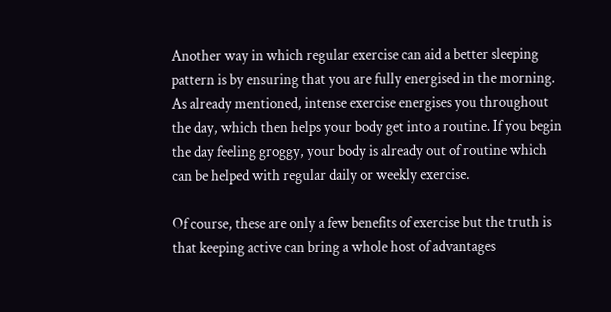Another way in which regular exercise can aid a better sleeping pattern is by ensuring that you are fully energised in the morning. As already mentioned, intense exercise energises you throughout the day, which then helps your body get into a routine. If you begin the day feeling groggy, your body is already out of routine which can be helped with regular daily or weekly exercise.

Of course, these are only a few benefits of exercise but the truth is that keeping active can bring a whole host of advantages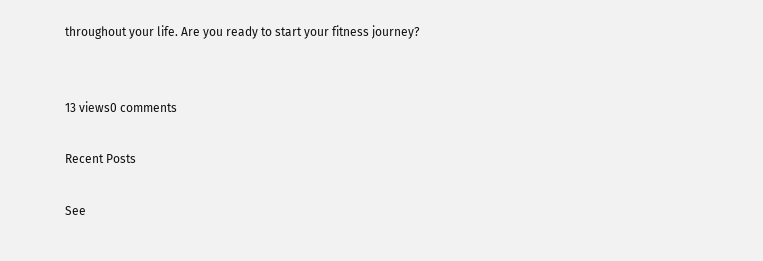throughout your life. Are you ready to start your fitness journey?


13 views0 comments

Recent Posts

See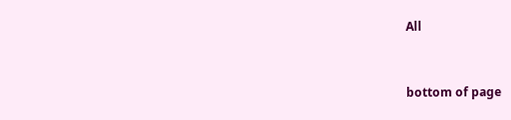All


bottom of page